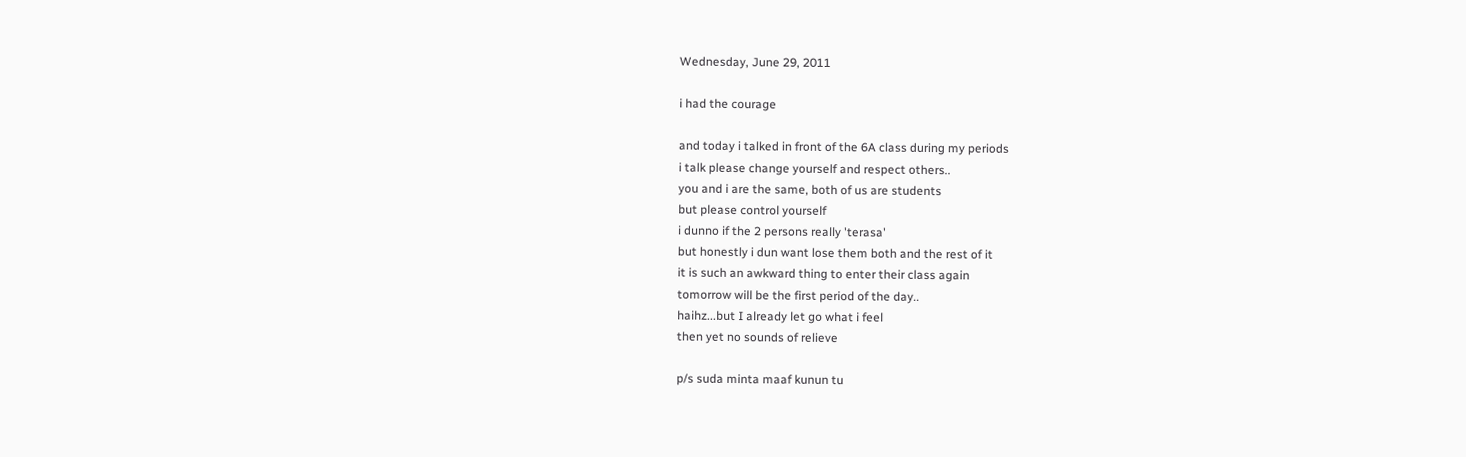Wednesday, June 29, 2011

i had the courage

and today i talked in front of the 6A class during my periods
i talk please change yourself and respect others..
you and i are the same, both of us are students
but please control yourself
i dunno if the 2 persons really 'terasa'
but honestly i dun want lose them both and the rest of it
it is such an awkward thing to enter their class again
tomorrow will be the first period of the day..
haihz...but I already let go what i feel
then yet no sounds of relieve

p/s suda minta maaf kunun tu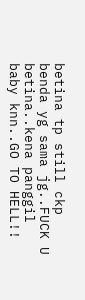betina tp still ckp benda yg sama jg..FUCK U betina..kena panggil baby knn..GO TO HELL!!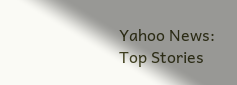Yahoo News: Top Stories